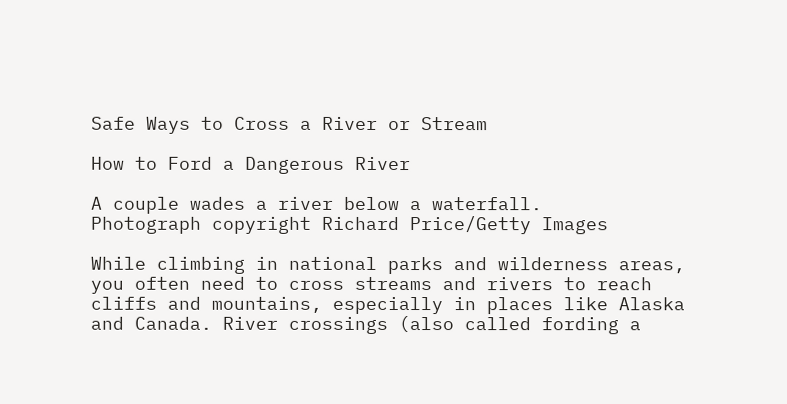Safe Ways to Cross a River or Stream

How to Ford a Dangerous River

A couple wades a river below a waterfall.
Photograph copyright Richard Price/Getty Images

While climbing in national parks and wilderness areas, you often need to cross streams and rivers to reach cliffs and mountains, especially in places like Alaska and Canada. River crossings (also called fording a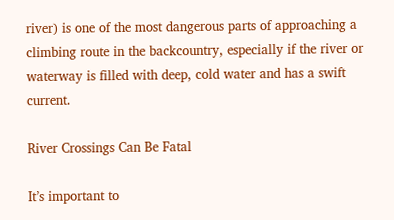river) is one of the most dangerous parts of approaching a climbing route in the backcountry, especially if the river or waterway is filled with deep, cold water and has a swift current.

River Crossings Can Be Fatal

It’s important to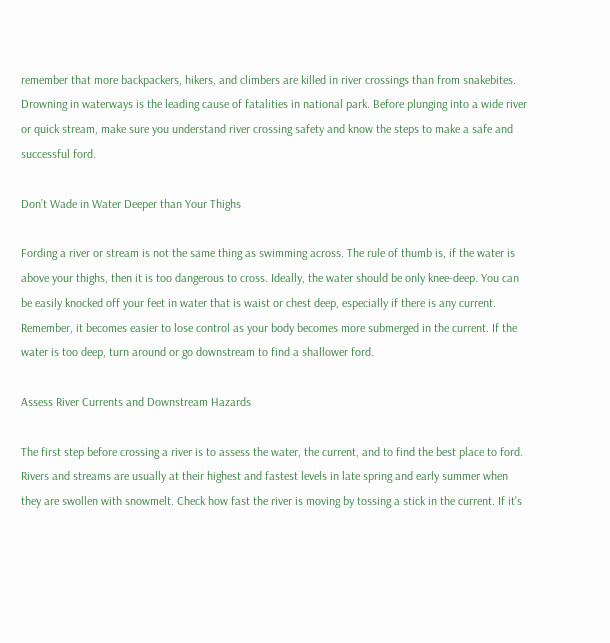remember that more backpackers, hikers, and climbers are killed in river crossings than from snakebites. Drowning in waterways is the leading cause of fatalities in national park. Before plunging into a wide river or quick stream, make sure you understand river crossing safety and know the steps to make a safe and successful ford.

Don’t Wade in Water Deeper than Your Thighs

Fording a river or stream is not the same thing as swimming across. The rule of thumb is, if the water is above your thighs, then it is too dangerous to cross. Ideally, the water should be only knee-deep. You can be easily knocked off your feet in water that is waist or chest deep, especially if there is any current. Remember, it becomes easier to lose control as your body becomes more submerged in the current. If the water is too deep, turn around or go downstream to find a shallower ford.

Assess River Currents and Downstream Hazards

The first step before crossing a river is to assess the water, the current, and to find the best place to ford. Rivers and streams are usually at their highest and fastest levels in late spring and early summer when they are swollen with snowmelt. Check how fast the river is moving by tossing a stick in the current. If it’s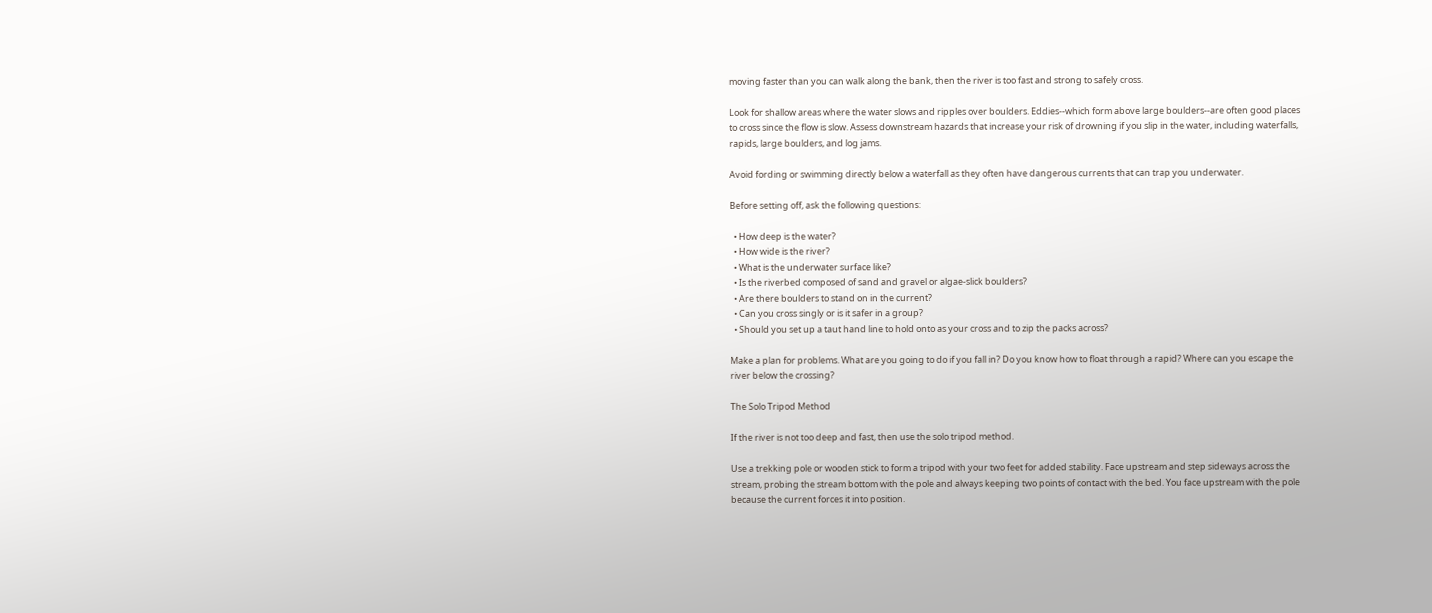moving faster than you can walk along the bank, then the river is too fast and strong to safely cross.

Look for shallow areas where the water slows and ripples over boulders. Eddies--which form above large boulders--are often good places to cross since the flow is slow. Assess downstream hazards that increase your risk of drowning if you slip in the water, including waterfalls, rapids, large boulders, and log jams.

Avoid fording or swimming directly below a waterfall as they often have dangerous currents that can trap you underwater.

Before setting off, ask the following questions:

  • How deep is the water?
  • How wide is the river?
  • What is the underwater surface like?
  • Is the riverbed composed of sand and gravel or algae-slick boulders?
  • Are there boulders to stand on in the current?
  • Can you cross singly or is it safer in a group?
  • Should you set up a taut hand line to hold onto as your cross and to zip the packs across?

Make a plan for problems. What are you going to do if you fall in? Do you know how to float through a rapid? Where can you escape the river below the crossing?

The Solo Tripod Method

If the river is not too deep and fast, then use the solo tripod method.

Use a trekking pole or wooden stick to form a tripod with your two feet for added stability. Face upstream and step sideways across the stream, probing the stream bottom with the pole and always keeping two points of contact with the bed. You face upstream with the pole because the current forces it into position.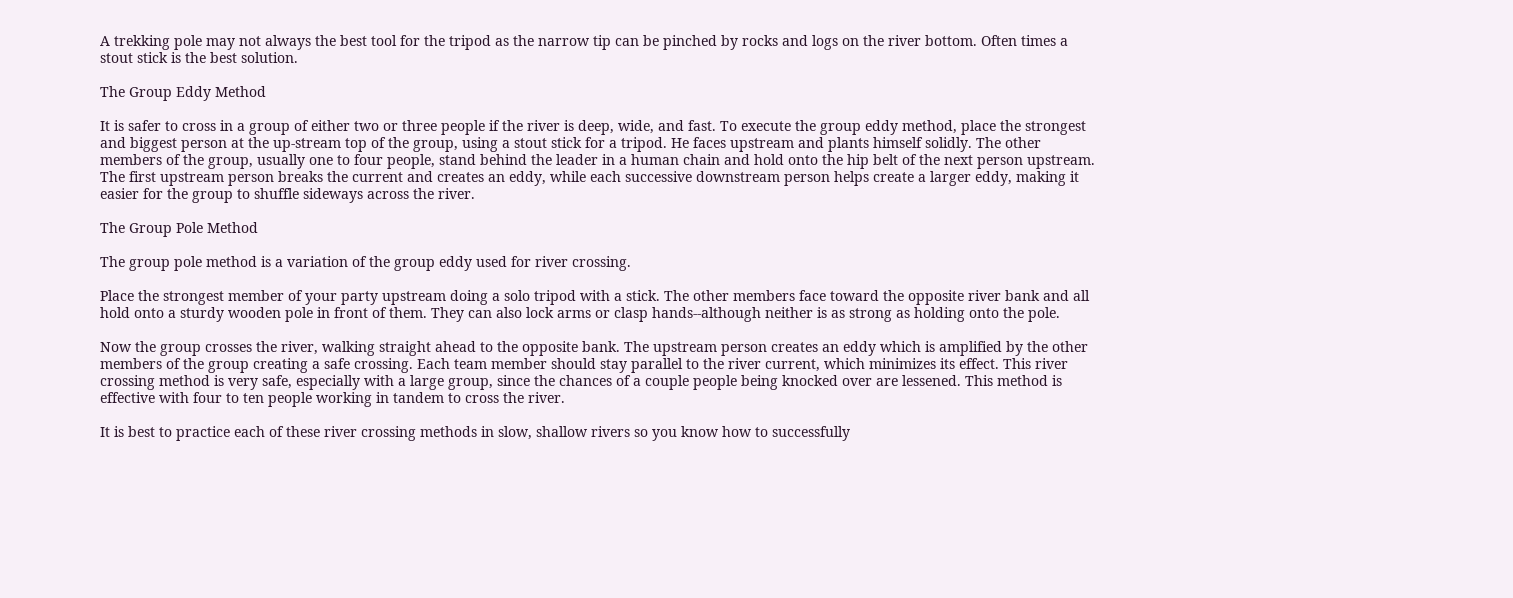A trekking pole may not always the best tool for the tripod as the narrow tip can be pinched by rocks and logs on the river bottom. Often times a stout stick is the best solution.

The Group Eddy Method

It is safer to cross in a group of either two or three people if the river is deep, wide, and fast. To execute the group eddy method, place the strongest and biggest person at the up-stream top of the group, using a stout stick for a tripod. He faces upstream and plants himself solidly. The other members of the group, usually one to four people, stand behind the leader in a human chain and hold onto the hip belt of the next person upstream. The first upstream person breaks the current and creates an eddy, while each successive downstream person helps create a larger eddy, making it easier for the group to shuffle sideways across the river.

The Group Pole Method

The group pole method is a variation of the group eddy used for river crossing.

Place the strongest member of your party upstream doing a solo tripod with a stick. The other members face toward the opposite river bank and all hold onto a sturdy wooden pole in front of them. They can also lock arms or clasp hands--although neither is as strong as holding onto the pole.

Now the group crosses the river, walking straight ahead to the opposite bank. The upstream person creates an eddy which is amplified by the other members of the group creating a safe crossing. Each team member should stay parallel to the river current, which minimizes its effect. This river crossing method is very safe, especially with a large group, since the chances of a couple people being knocked over are lessened. This method is effective with four to ten people working in tandem to cross the river.

It is best to practice each of these river crossing methods in slow, shallow rivers so you know how to successfully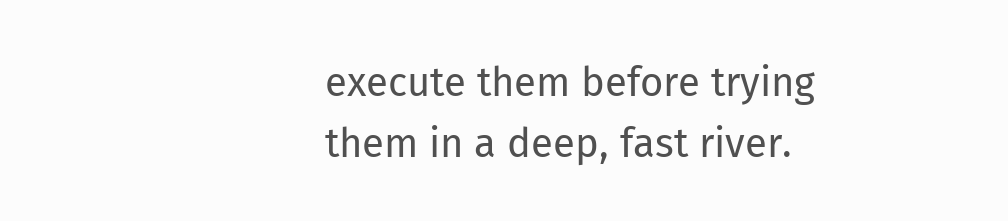execute them before trying them in a deep, fast river.